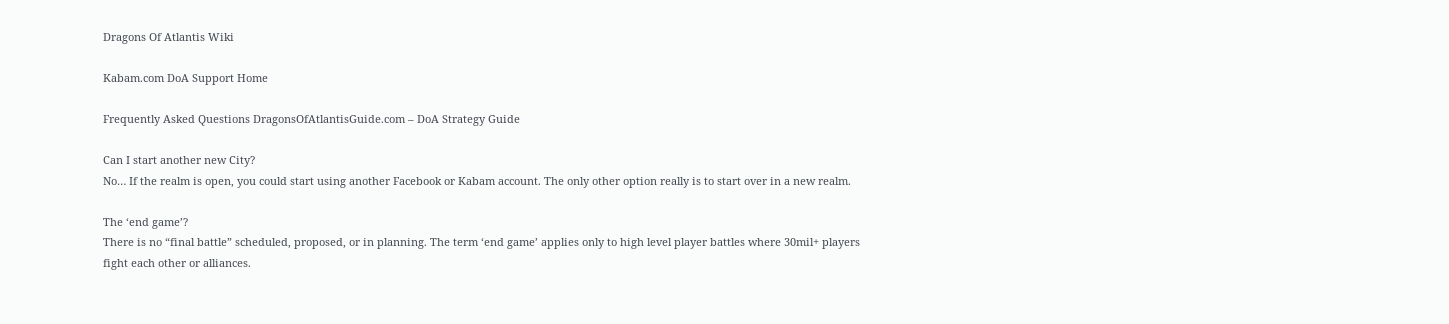Dragons Of Atlantis Wiki

Kabam.com DoA Support Home

Frequently Asked Questions DragonsOfAtlantisGuide.com – DoA Strategy Guide

Can I start another new City?
No… If the realm is open, you could start using another Facebook or Kabam account. The only other option really is to start over in a new realm.

The ‘end game’?
There is no “final battle” scheduled, proposed, or in planning. The term ‘end game’ applies only to high level player battles where 30mil+ players fight each other or alliances.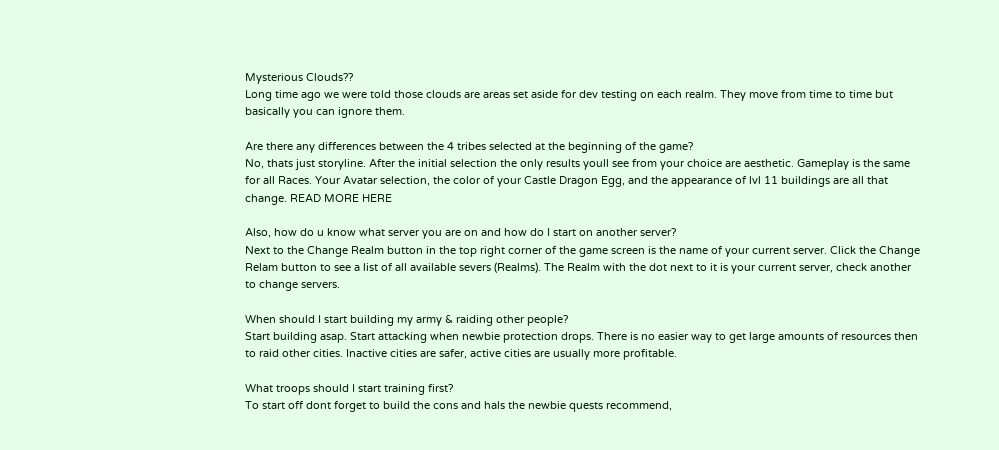Mysterious Clouds??
Long time ago we were told those clouds are areas set aside for dev testing on each realm. They move from time to time but basically you can ignore them.

Are there any differences between the 4 tribes selected at the beginning of the game?
No, thats just storyline. After the initial selection the only results youll see from your choice are aesthetic. Gameplay is the same for all Races. Your Avatar selection, the color of your Castle Dragon Egg, and the appearance of lvl 11 buildings are all that change. READ MORE HERE

Also, how do u know what server you are on and how do I start on another server?
Next to the Change Realm button in the top right corner of the game screen is the name of your current server. Click the Change Relam button to see a list of all available severs (Realms). The Realm with the dot next to it is your current server, check another to change servers.

When should I start building my army & raiding other people?
Start building asap. Start attacking when newbie protection drops. There is no easier way to get large amounts of resources then to raid other cities. Inactive cities are safer, active cities are usually more profitable.

What troops should I start training first?
To start off dont forget to build the cons and hals the newbie quests recommend,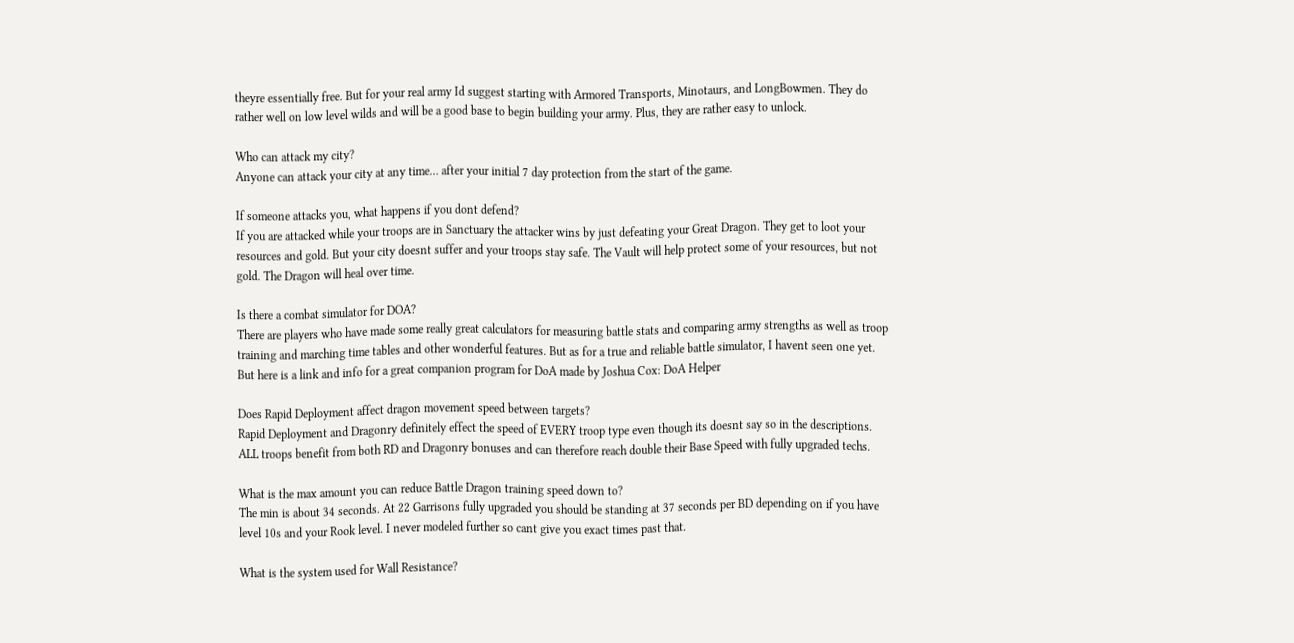theyre essentially free. But for your real army Id suggest starting with Armored Transports, Minotaurs, and LongBowmen. They do rather well on low level wilds and will be a good base to begin building your army. Plus, they are rather easy to unlock.

Who can attack my city?
Anyone can attack your city at any time… after your initial 7 day protection from the start of the game.

If someone attacks you, what happens if you dont defend?
If you are attacked while your troops are in Sanctuary the attacker wins by just defeating your Great Dragon. They get to loot your resources and gold. But your city doesnt suffer and your troops stay safe. The Vault will help protect some of your resources, but not gold. The Dragon will heal over time.

Is there a combat simulator for DOA?
There are players who have made some really great calculators for measuring battle stats and comparing army strengths as well as troop training and marching time tables and other wonderful features. But as for a true and reliable battle simulator, I havent seen one yet. But here is a link and info for a great companion program for DoA made by Joshua Cox: DoA Helper

Does Rapid Deployment affect dragon movement speed between targets?
Rapid Deployment and Dragonry definitely effect the speed of EVERY troop type even though its doesnt say so in the descriptions. ALL troops benefit from both RD and Dragonry bonuses and can therefore reach double their Base Speed with fully upgraded techs.

What is the max amount you can reduce Battle Dragon training speed down to?
The min is about 34 seconds. At 22 Garrisons fully upgraded you should be standing at 37 seconds per BD depending on if you have level 10s and your Rook level. I never modeled further so cant give you exact times past that.

What is the system used for Wall Resistance?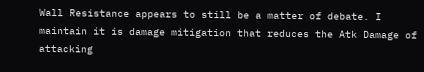Wall Resistance appears to still be a matter of debate. I maintain it is damage mitigation that reduces the Atk Damage of attacking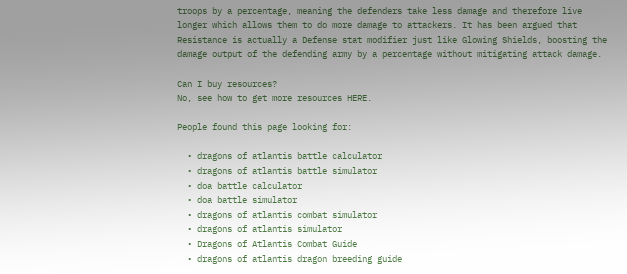troops by a percentage, meaning the defenders take less damage and therefore live longer which allows them to do more damage to attackers. It has been argued that Resistance is actually a Defense stat modifier just like Glowing Shields, boosting the damage output of the defending army by a percentage without mitigating attack damage.

Can I buy resources?
No, see how to get more resources HERE.

People found this page looking for:

  • dragons of atlantis battle calculator
  • dragons of atlantis battle simulator
  • doa battle calculator
  • doa battle simulator
  • dragons of atlantis combat simulator
  • dragons of atlantis simulator
  • Dragons of Atlantis Combat Guide
  • dragons of atlantis dragon breeding guide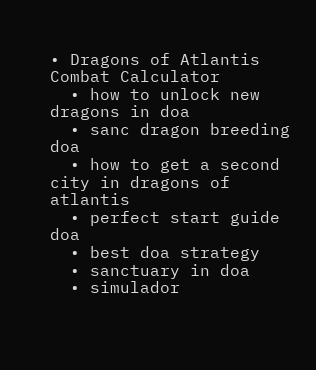• Dragons of Atlantis Combat Calculator
  • how to unlock new dragons in doa
  • sanc dragon breeding doa
  • how to get a second city in dragons of atlantis
  • perfect start guide doa
  • best doa strategy
  • sanctuary in doa
  • simulador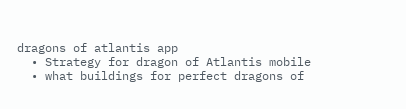dragons of atlantis app
  • Strategy for dragon of Atlantis mobile
  • what buildings for perfect dragons of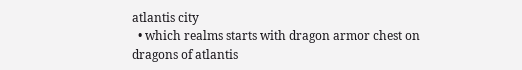atlantis city
  • which realms starts with dragon armor chest on dragons of atlantis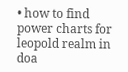• how to find power charts for leopold realm in doa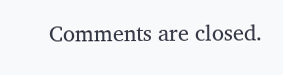Comments are closed.